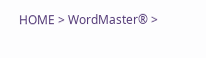HOME > WordMaster® >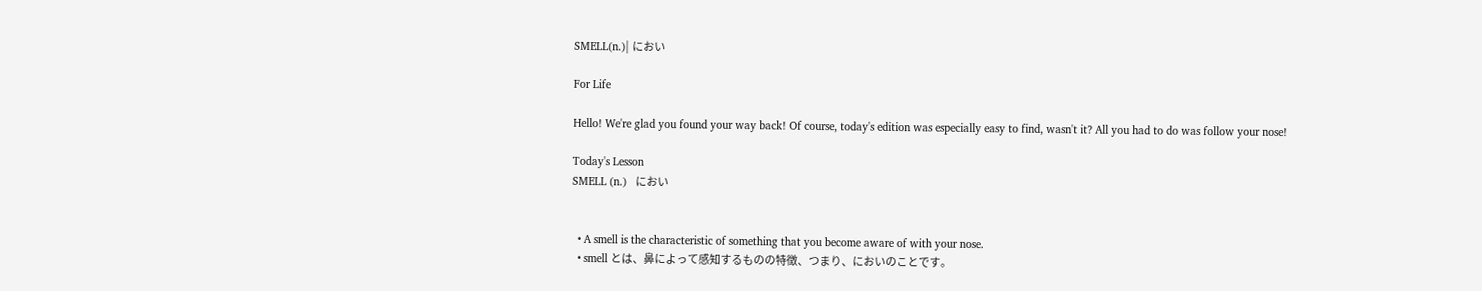SMELL(n.)| におい

For Life

Hello! We're glad you found your way back! Of course, today's edition was especially easy to find, wasn't it? All you had to do was follow your nose!

Today's Lesson
SMELL (n.)   におい


  • A smell is the characteristic of something that you become aware of with your nose.
  • smell とは、鼻によって感知するものの特徴、つまり、においのことです。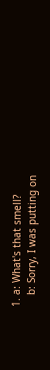1. a: What's that smell?
    b: Sorry, I was putting on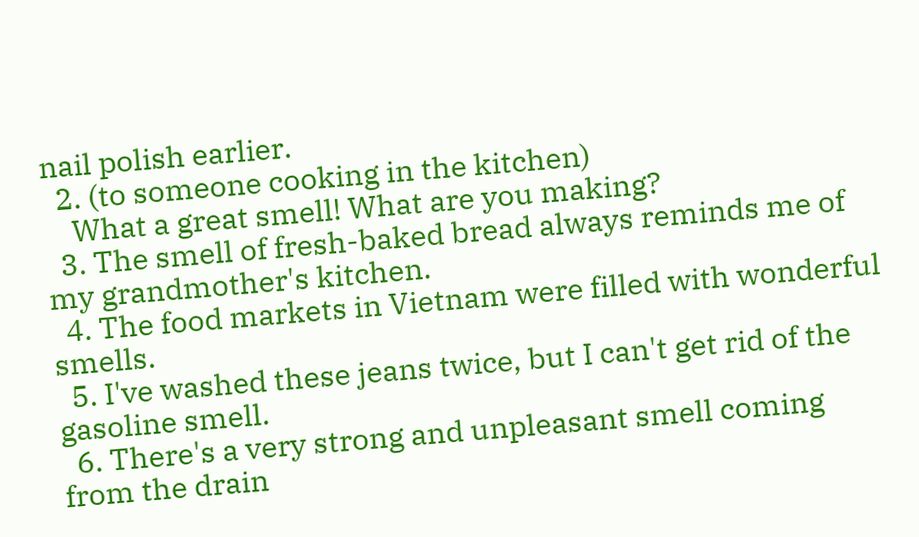nail polish earlier.
  2. (to someone cooking in the kitchen)
    What a great smell! What are you making?
  3. The smell of fresh-baked bread always reminds me of my grandmother's kitchen.
  4. The food markets in Vietnam were filled with wonderful smells.
  5. I've washed these jeans twice, but I can't get rid of the gasoline smell.
  6. There's a very strong and unpleasant smell coming from the drain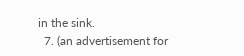in the sink.
  7. (an advertisement for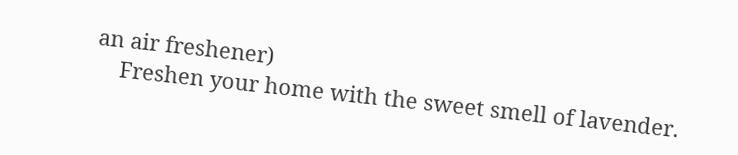an air freshener)
    Freshen your home with the sweet smell of lavender.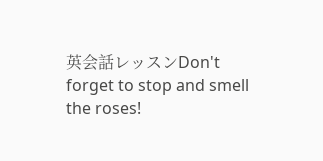英会話レッスンDon't forget to stop and smell the roses!